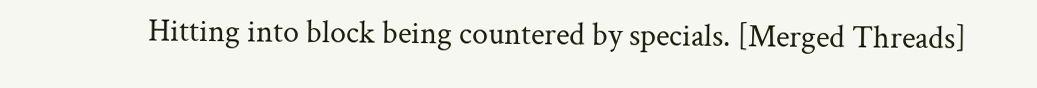Hitting into block being countered by specials. [Merged Threads]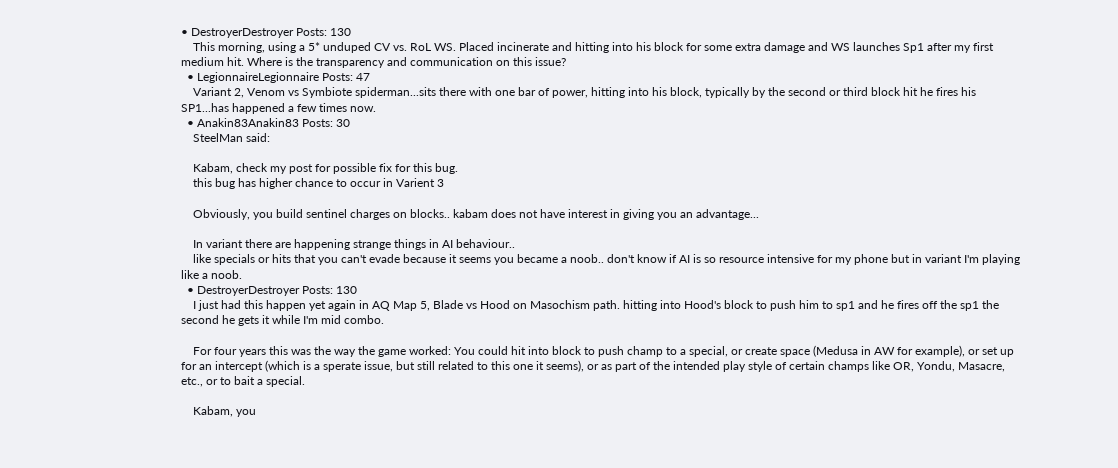• DestroyerDestroyer Posts: 130
    This morning, using a 5* unduped CV vs. RoL WS. Placed incinerate and hitting into his block for some extra damage and WS launches Sp1 after my first medium hit. Where is the transparency and communication on this issue?
  • LegionnaireLegionnaire Posts: 47
    Variant 2, Venom vs Symbiote spiderman...sits there with one bar of power, hitting into his block, typically by the second or third block hit he fires his SP1...has happened a few times now.
  • Anakin83Anakin83 Posts: 30
    SteelMan said:

    Kabam, check my post for possible fix for this bug.
    this bug has higher chance to occur in Varient 3

    Obviously, you build sentinel charges on blocks.. kabam does not have interest in giving you an advantage...

    In variant there are happening strange things in AI behaviour..
    like specials or hits that you can't evade because it seems you became a noob.. don't know if AI is so resource intensive for my phone but in variant I'm playing like a noob.
  • DestroyerDestroyer Posts: 130
    I just had this happen yet again in AQ Map 5, Blade vs Hood on Masochism path. hitting into Hood's block to push him to sp1 and he fires off the sp1 the second he gets it while I'm mid combo.

    For four years this was the way the game worked: You could hit into block to push champ to a special, or create space (Medusa in AW for example), or set up for an intercept (which is a sperate issue, but still related to this one it seems), or as part of the intended play style of certain champs like OR, Yondu, Masacre, etc., or to bait a special.

    Kabam, you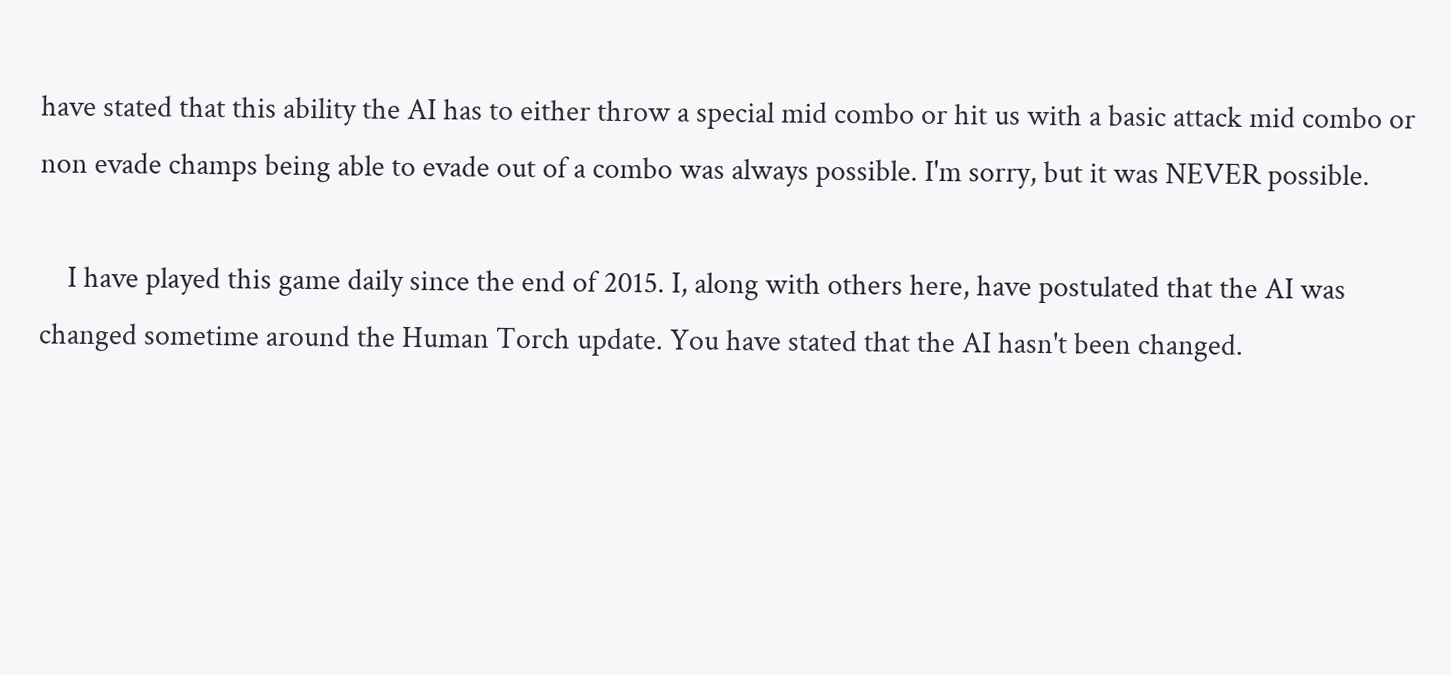have stated that this ability the AI has to either throw a special mid combo or hit us with a basic attack mid combo or non evade champs being able to evade out of a combo was always possible. I'm sorry, but it was NEVER possible.

    I have played this game daily since the end of 2015. I, along with others here, have postulated that the AI was changed sometime around the Human Torch update. You have stated that the AI hasn't been changed.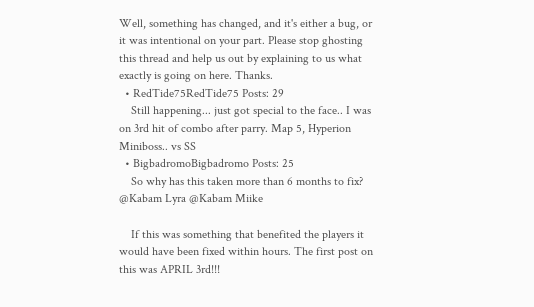Well, something has changed, and it's either a bug, or it was intentional on your part. Please stop ghosting this thread and help us out by explaining to us what exactly is going on here. Thanks.
  • RedTide75RedTide75 Posts: 29
    Still happening... just got special to the face.. I was on 3rd hit of combo after parry. Map 5, Hyperion Miniboss.. vs SS
  • BigbadromoBigbadromo Posts: 25
    So why has this taken more than 6 months to fix? @Kabam Lyra @Kabam Miike

    If this was something that benefited the players it would have been fixed within hours. The first post on this was APRIL 3rd!!!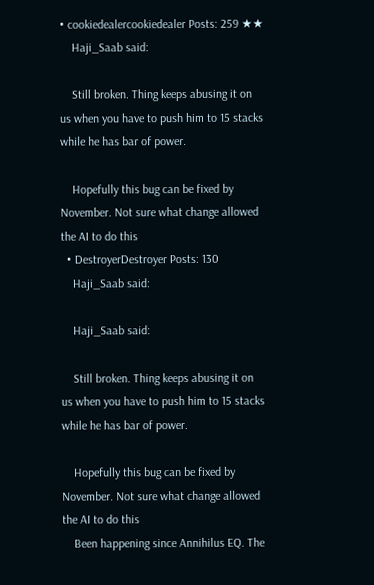• cookiedealercookiedealer Posts: 259 ★★
    Haji_Saab said:

    Still broken. Thing keeps abusing it on us when you have to push him to 15 stacks while he has bar of power.

    Hopefully this bug can be fixed by November. Not sure what change allowed the AI to do this
  • DestroyerDestroyer Posts: 130
    Haji_Saab said:

    Haji_Saab said:

    Still broken. Thing keeps abusing it on us when you have to push him to 15 stacks while he has bar of power.

    Hopefully this bug can be fixed by November. Not sure what change allowed the AI to do this
    Been happening since Annihilus EQ. The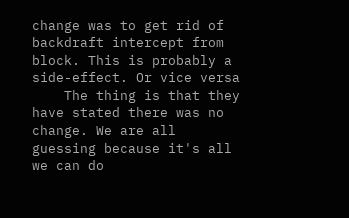change was to get rid of backdraft intercept from block. This is probably a side-effect. Or vice versa
    The thing is that they have stated there was no change. We are all guessing because it's all we can do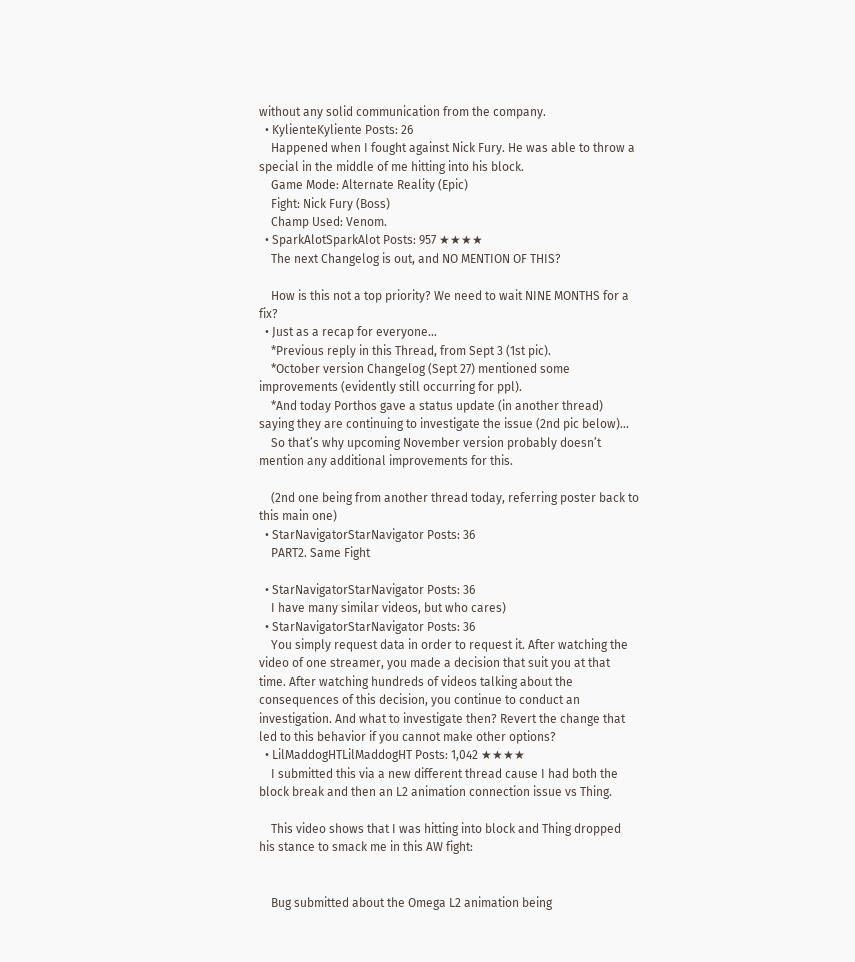without any solid communication from the company.
  • KylienteKyliente Posts: 26
    Happened when I fought against Nick Fury. He was able to throw a special in the middle of me hitting into his block.
    Game Mode: Alternate Reality (Epic)
    Fight: Nick Fury (Boss)
    Champ Used: Venom.
  • SparkAlotSparkAlot Posts: 957 ★★★★
    The next Changelog is out, and NO MENTION OF THIS?

    How is this not a top priority? We need to wait NINE MONTHS for a fix?
  • Just as a recap for everyone...
    *Previous reply in this Thread, from Sept 3 (1st pic).
    *October version Changelog (Sept 27) mentioned some improvements (evidently still occurring for ppl).
    *And today Porthos gave a status update (in another thread) saying they are continuing to investigate the issue (2nd pic below)...
    So that’s why upcoming November version probably doesn’t mention any additional improvements for this.

    (2nd one being from another thread today, referring poster back to this main one)
  • StarNavigatorStarNavigator Posts: 36
    PART2. Same Fight

  • StarNavigatorStarNavigator Posts: 36
    I have many similar videos, but who cares)
  • StarNavigatorStarNavigator Posts: 36
    You simply request data in order to request it. After watching the video of one streamer, you made a decision that suit you at that time. After watching hundreds of videos talking about the consequences of this decision, you continue to conduct an investigation. And what to investigate then? Revert the change that led to this behavior if you cannot make other options?
  • LilMaddogHTLilMaddogHT Posts: 1,042 ★★★★
    I submitted this via a new different thread cause I had both the block break and then an L2 animation connection issue vs Thing.

    This video shows that I was hitting into block and Thing dropped his stance to smack me in this AW fight:


    Bug submitted about the Omega L2 animation being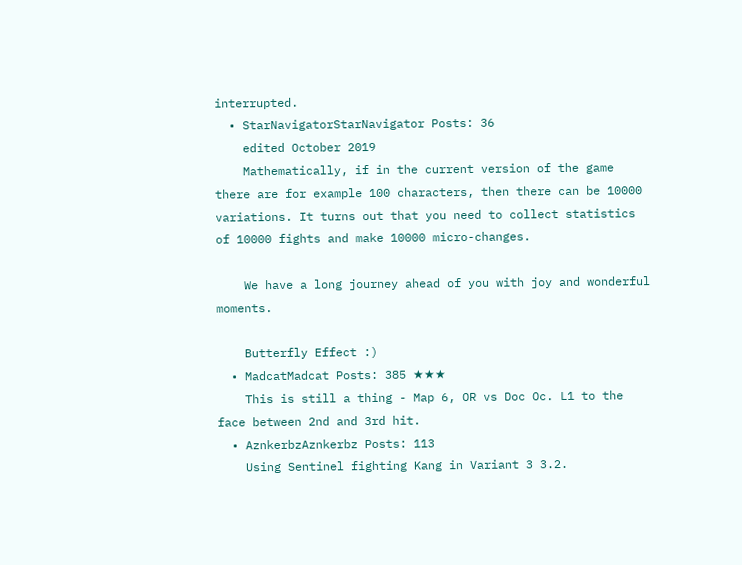interrupted.
  • StarNavigatorStarNavigator Posts: 36
    edited October 2019
    Mathematically, if in the current version of the game there are for example 100 characters, then there can be 10000 variations. It turns out that you need to collect statistics of 10000 fights and make 10000 micro-changes.

    We have a long journey ahead of you with joy and wonderful moments.

    Butterfly Effect :)
  • MadcatMadcat Posts: 385 ★★★
    This is still a thing - Map 6, OR vs Doc Oc. L1 to the face between 2nd and 3rd hit.
  • AznkerbzAznkerbz Posts: 113
    Using Sentinel fighting Kang in Variant 3 3.2.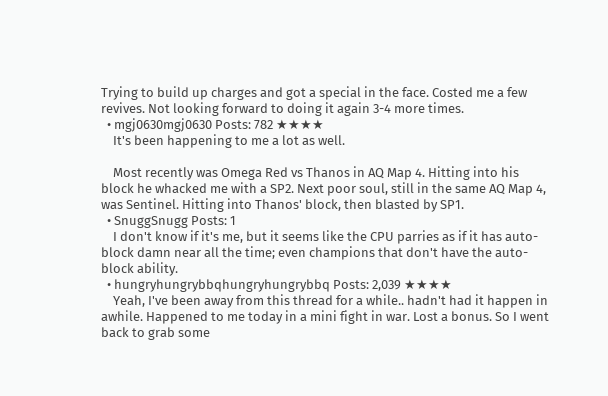Trying to build up charges and got a special in the face. Costed me a few revives. Not looking forward to doing it again 3-4 more times.
  • mgj0630mgj0630 Posts: 782 ★★★★
    It's been happening to me a lot as well.

    Most recently was Omega Red vs Thanos in AQ Map 4. Hitting into his block he whacked me with a SP2. Next poor soul, still in the same AQ Map 4, was Sentinel. Hitting into Thanos' block, then blasted by SP1.
  • SnuggSnugg Posts: 1
    I don't know if it's me, but it seems like the CPU parries as if it has auto-block damn near all the time; even champions that don't have the auto-block ability.
  • hungryhungrybbqhungryhungrybbq Posts: 2,039 ★★★★
    Yeah, I've been away from this thread for a while.. hadn't had it happen in awhile. Happened to me today in a mini fight in war. Lost a bonus. So I went back to grab some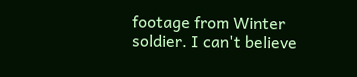footage from Winter soldier. I can't believe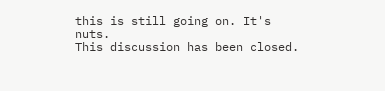this is still going on. It's nuts.
This discussion has been closed.